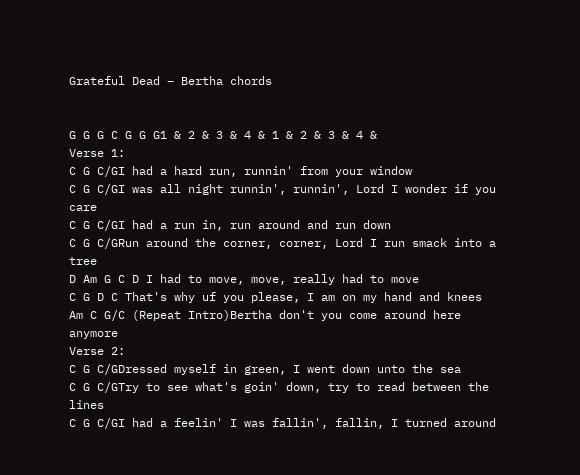Grateful Dead – Bertha chords


G G G C G G G1 & 2 & 3 & 4 & 1 & 2 & 3 & 4 &
Verse 1:
C G C/GI had a hard run, runnin' from your window
C G C/GI was all night runnin', runnin', Lord I wonder if you care
C G C/GI had a run in, run around and run down
C G C/GRun around the corner, corner, Lord I run smack into a tree
D Am G C D I had to move, move, really had to move
C G D C That's why uf you please, I am on my hand and knees
Am C G/C (Repeat Intro)Bertha don't you come around here anymore
Verse 2:
C G C/GDressed myself in green, I went down unto the sea
C G C/GTry to see what's goin' down, try to read between the lines
C G C/GI had a feelin' I was fallin', fallin, I turned around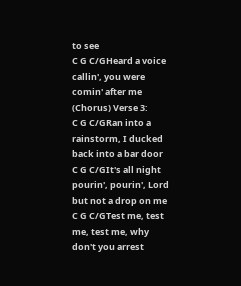to see
C G C/GHeard a voice callin', you were comin' after me
(Chorus) Verse 3:
C G C/GRan into a rainstorm, I ducked back into a bar door
C G C/GIt's all night pourin', pourin', Lord but not a drop on me
C G C/GTest me, test me, test me, why don't you arrest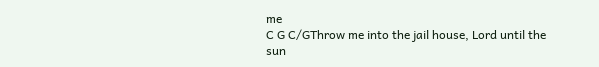me
C G C/GThrow me into the jail house, Lord until the sun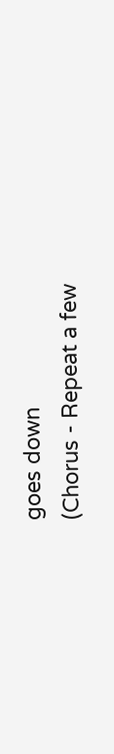goes down
(Chorus - Repeat a few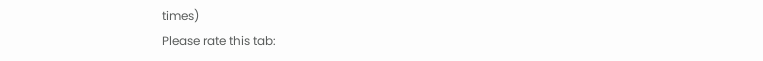times)
Please rate this tab: